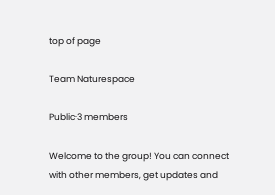top of page

Team Naturespace

Public·3 members

Welcome to the group! You can connect with other members, get updates and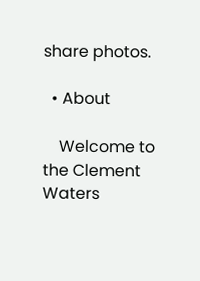share photos.

  • About

    Welcome to the Clement Waters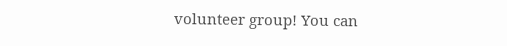volunteer group! You can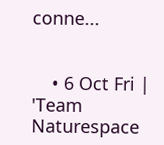conne...


    • 6 Oct Fri | 'Team Naturespace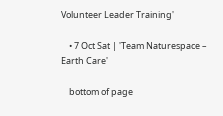Volunteer Leader Training'

    • 7 Oct Sat | 'Team Naturespace – Earth Care'

    bottom of page